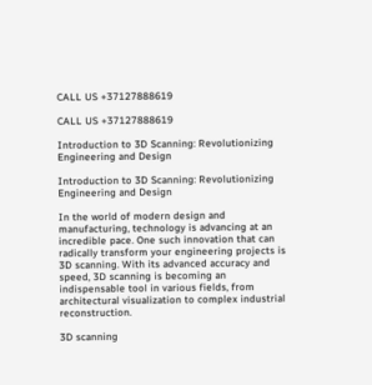CALL US +37127888619

CALL US +37127888619

Introduction to 3D Scanning: Revolutionizing Engineering and Design

Introduction to 3D Scanning: Revolutionizing Engineering and Design

In the world of modern design and manufacturing, technology is advancing at an incredible pace. One such innovation that can radically transform your engineering projects is 3D scanning. With its advanced accuracy and speed, 3D scanning is becoming an indispensable tool in various fields, from architectural visualization to complex industrial reconstruction.

3D scanning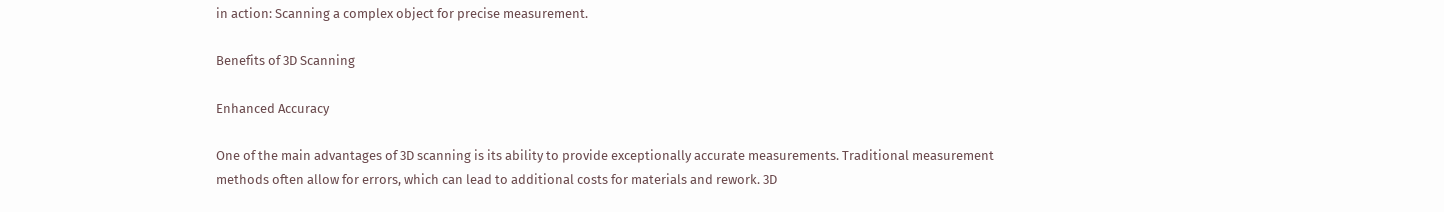in action: Scanning a complex object for precise measurement.

Benefits of 3D Scanning

Enhanced Accuracy

One of the main advantages of 3D scanning is its ability to provide exceptionally accurate measurements. Traditional measurement methods often allow for errors, which can lead to additional costs for materials and rework. 3D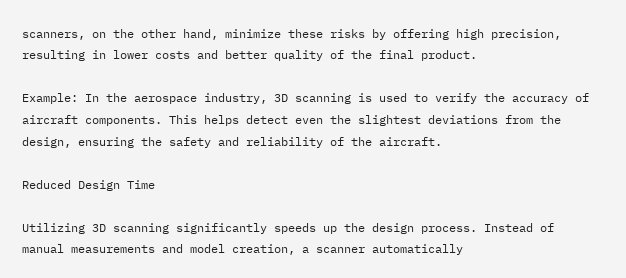scanners, on the other hand, minimize these risks by offering high precision, resulting in lower costs and better quality of the final product.

Example: In the aerospace industry, 3D scanning is used to verify the accuracy of aircraft components. This helps detect even the slightest deviations from the design, ensuring the safety and reliability of the aircraft.

Reduced Design Time

Utilizing 3D scanning significantly speeds up the design process. Instead of manual measurements and model creation, a scanner automatically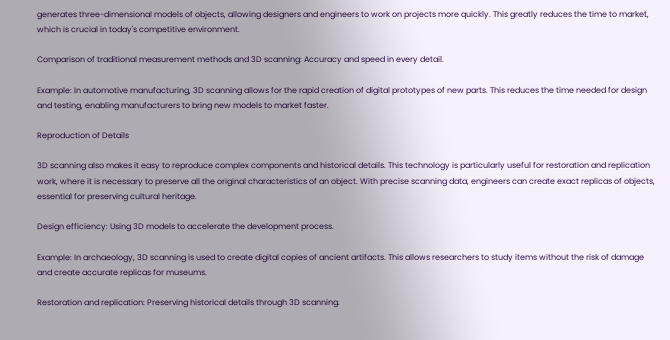generates three-dimensional models of objects, allowing designers and engineers to work on projects more quickly. This greatly reduces the time to market, which is crucial in today's competitive environment.

Comparison of traditional measurement methods and 3D scanning: Accuracy and speed in every detail.

Example: In automotive manufacturing, 3D scanning allows for the rapid creation of digital prototypes of new parts. This reduces the time needed for design and testing, enabling manufacturers to bring new models to market faster.

Reproduction of Details

3D scanning also makes it easy to reproduce complex components and historical details. This technology is particularly useful for restoration and replication work, where it is necessary to preserve all the original characteristics of an object. With precise scanning data, engineers can create exact replicas of objects, essential for preserving cultural heritage.

Design efficiency: Using 3D models to accelerate the development process.

Example: In archaeology, 3D scanning is used to create digital copies of ancient artifacts. This allows researchers to study items without the risk of damage and create accurate replicas for museums.

Restoration and replication: Preserving historical details through 3D scanning.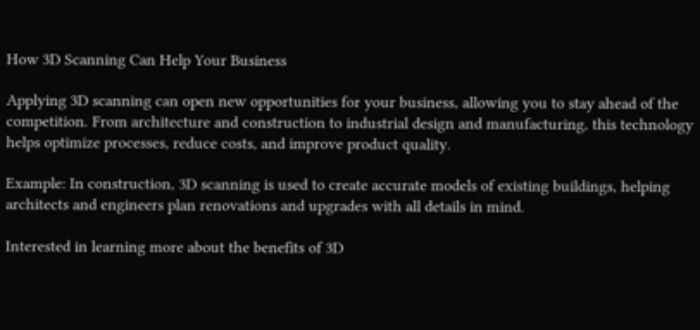How 3D Scanning Can Help Your Business

Applying 3D scanning can open new opportunities for your business, allowing you to stay ahead of the competition. From architecture and construction to industrial design and manufacturing, this technology helps optimize processes, reduce costs, and improve product quality.

Example: In construction, 3D scanning is used to create accurate models of existing buildings, helping architects and engineers plan renovations and upgrades with all details in mind.

Interested in learning more about the benefits of 3D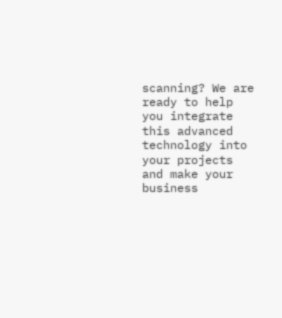scanning? We are ready to help you integrate this advanced technology into your projects and make your business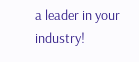a leader in your industry!